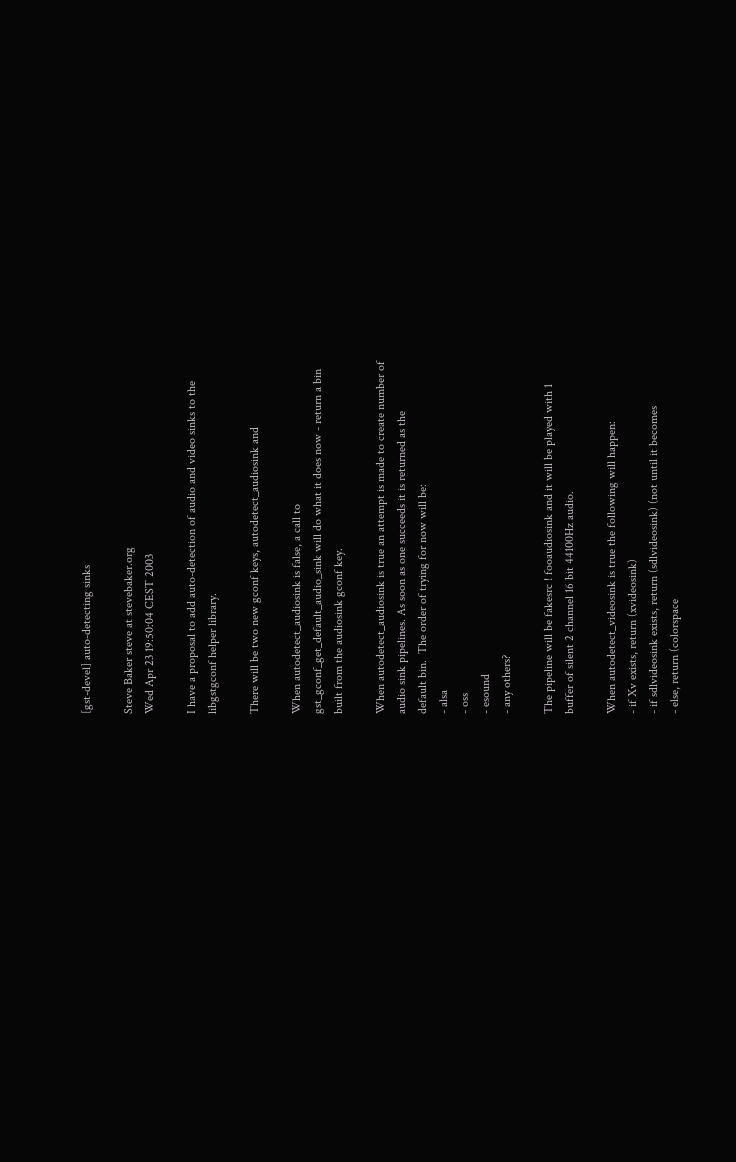[gst-devel] auto-detecting sinks

Steve Baker steve at stevebaker.org
Wed Apr 23 19:50:04 CEST 2003

I have a proposal to add auto-detection of audio and video sinks to the
libgstgconf helper library.

There will be two new gconf keys, autodetect_audiosink and

When autodetect_audiosink is false, a call to
gst_gconf_get_default_audio_sink will do what it does now - return a bin
built from the audiosink gconf key.

When autodetect_audiosink is true an attempt is made to create number of
audio sink pipelines. As soon as one succeeds it is returned as the
default bin.  The order of trying for now will be:
- alsa
- oss
- esound
- any others?

The pipeline will be fakesrc ! fooaudiosink and it will be played with 1
buffer of silent 2 channel 16 bit 44100Hz audio.

When autodetect_videosink is true the following will happen:
- if Xv exists, return (xvideosink)
- if sdlvideosink exists, return (sdlvideosink) (not until it becomes
- else, return (colorspace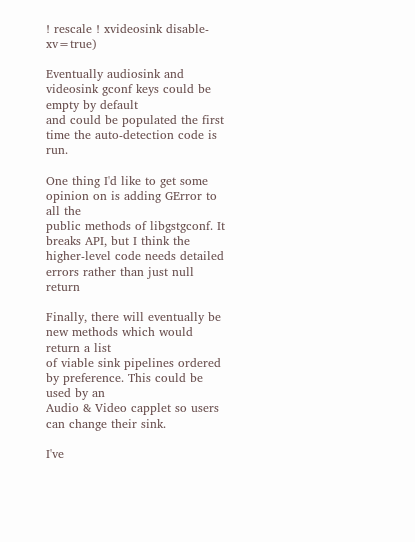! rescale ! xvideosink disable-xv=true)

Eventually audiosink and videosink gconf keys could be empty by default
and could be populated the first time the auto-detection code is run.

One thing I'd like to get some opinion on is adding GError to all the
public methods of libgstgconf. It breaks API, but I think the
higher-level code needs detailed errors rather than just null return

Finally, there will eventually be new methods which would return a list
of viable sink pipelines ordered by preference. This could be used by an
Audio & Video capplet so users can change their sink.

I've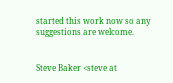started this work now so any suggestions are welcome.


Steve Baker <steve at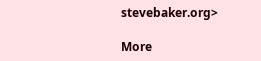stevebaker.org>

More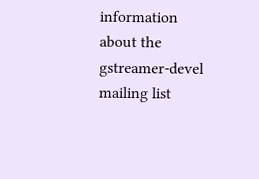information about the gstreamer-devel mailing list